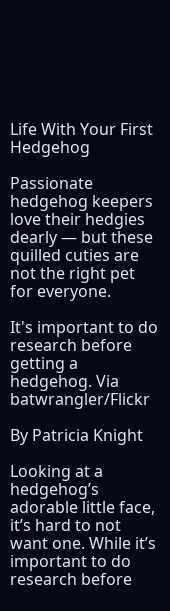Life With Your First Hedgehog

Passionate hedgehog keepers love their hedgies dearly — but these quilled cuties are not the right pet for everyone.

It's important to do research before getting a hedgehog. Via batwrangler/Flickr

By Patricia Knight

Looking at a hedgehog’s adorable little face, it’s hard to not want one. While it’s important to do research before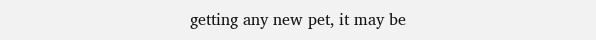getting any new pet, it may be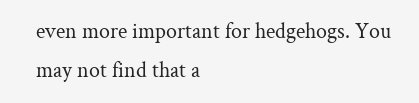even more important for hedgehogs. You may not find that a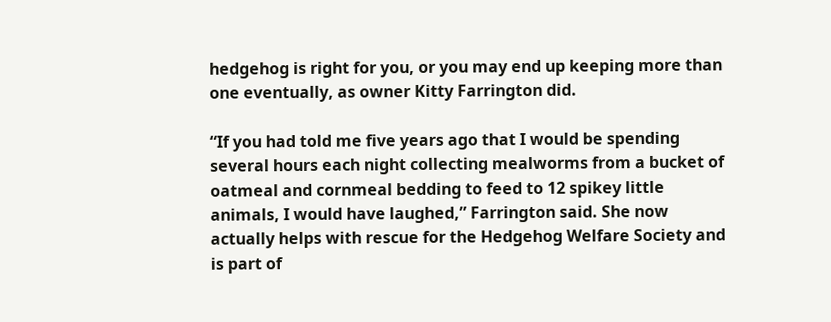hedgehog is right for you, or you may end up keeping more than one eventually, as owner Kitty Farrington did.

“If you had told me five years ago that I would be spending several hours each night collecting mealworms from a bucket of oatmeal and cornmeal bedding to feed to 12 spikey little animals, I would have laughed,” Farrington said. She now actually helps with rescue for the Hedgehog Welfare Society and is part of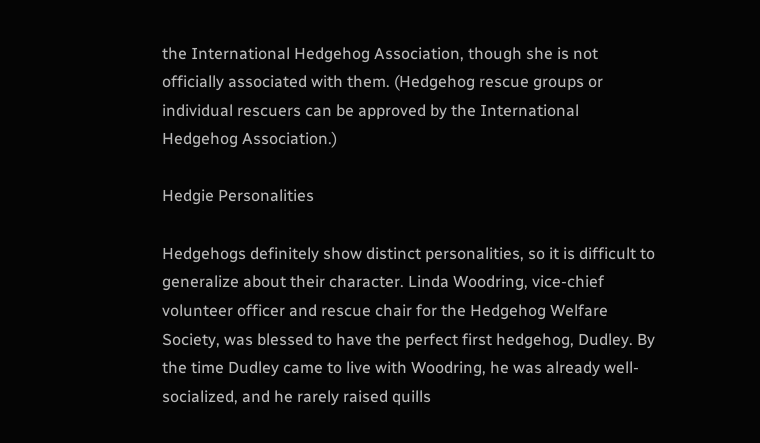the International Hedgehog Association, though she is not officially associated with them. (Hedgehog rescue groups or individual rescuers can be approved by the International Hedgehog Association.)

Hedgie Personalities

Hedgehogs definitely show distinct personalities, so it is difficult to generalize about their character. Linda Woodring, vice-chief volunteer officer and rescue chair for the Hedgehog Welfare Society, was blessed to have the perfect first hedgehog, Dudley. By the time Dudley came to live with Woodring, he was already well-socialized, and he rarely raised quills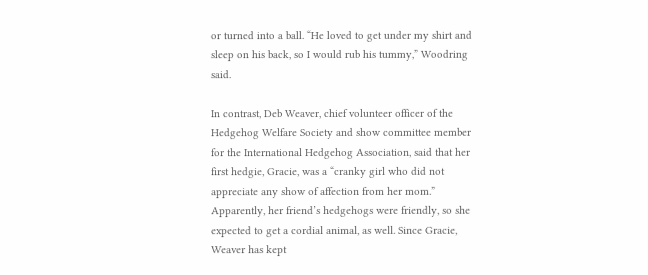or turned into a ball. “He loved to get under my shirt and sleep on his back, so I would rub his tummy,” Woodring said.

In contrast, Deb Weaver, chief volunteer officer of the Hedgehog Welfare Society and show committee member for the International Hedgehog Association, said that her first hedgie, Gracie, was a “cranky girl who did not appreciate any show of affection from her mom.” Apparently, her friend’s hedgehogs were friendly, so she expected to get a cordial animal, as well. Since Gracie, Weaver has kept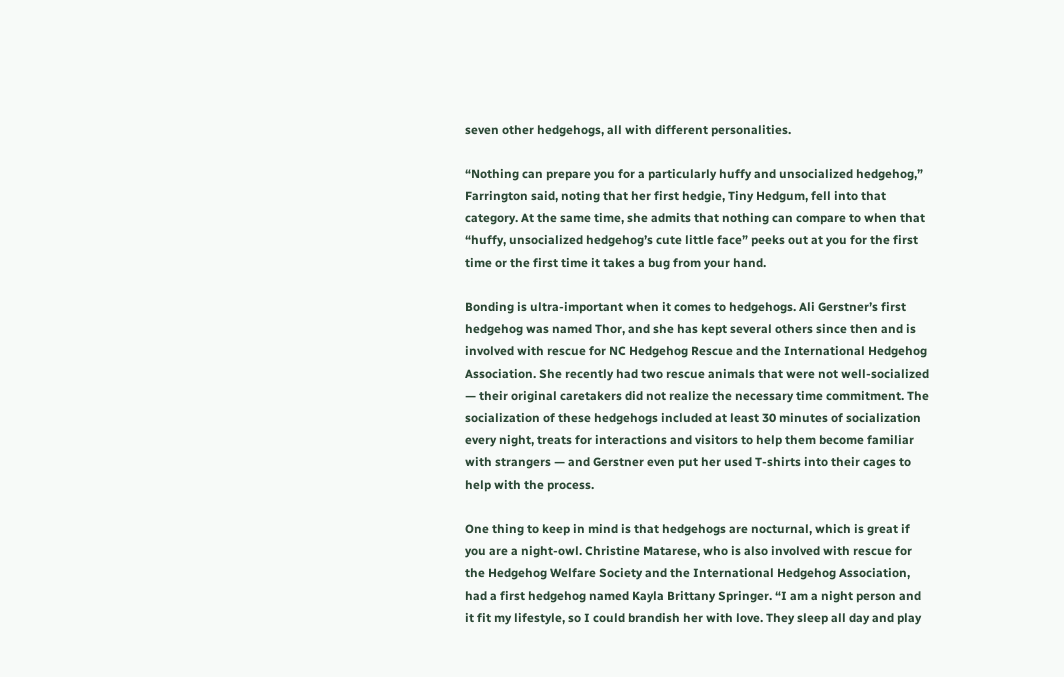seven other hedgehogs, all with different personalities.

“Nothing can prepare you for a particularly huffy and unsocialized hedgehog,” Farrington said, noting that her first hedgie, Tiny Hedgum, fell into that category. At the same time, she admits that nothing can compare to when that “huffy, unsocialized hedgehog’s cute little face” peeks out at you for the first time or the first time it takes a bug from your hand.

Bonding is ultra-important when it comes to hedgehogs. Ali Gerstner’s first hedgehog was named Thor, and she has kept several others since then and is involved with rescue for NC Hedgehog Rescue and the International Hedgehog Association. She recently had two rescue animals that were not well-socialized — their original caretakers did not realize the necessary time commitment. The socialization of these hedgehogs included at least 30 minutes of socialization every night, treats for interactions and visitors to help them become familiar with strangers — and Gerstner even put her used T-shirts into their cages to help with the process.

One thing to keep in mind is that hedgehogs are nocturnal, which is great if you are a night-owl. Christine Matarese, who is also involved with rescue for the Hedgehog Welfare Society and the International Hedgehog Association, had a first hedgehog named Kayla Brittany Springer. “I am a night person and it fit my lifestyle, so I could brandish her with love. They sleep all day and play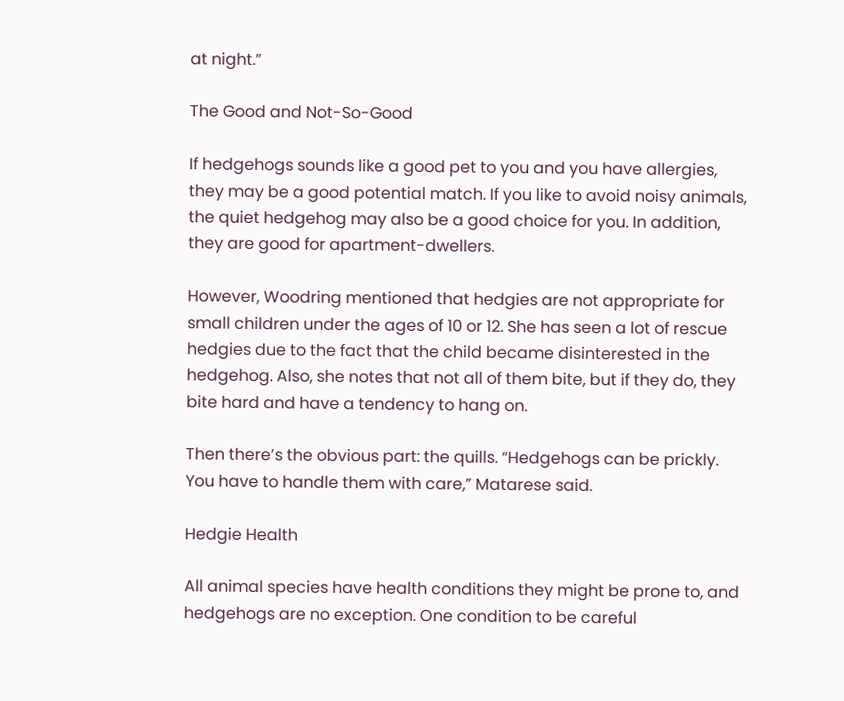at night.”

The Good and Not-So-Good

If hedgehogs sounds like a good pet to you and you have allergies, they may be a good potential match. If you like to avoid noisy animals, the quiet hedgehog may also be a good choice for you. In addition, they are good for apartment-dwellers.

However, Woodring mentioned that hedgies are not appropriate for small children under the ages of 10 or 12. She has seen a lot of rescue hedgies due to the fact that the child became disinterested in the hedgehog. Also, she notes that not all of them bite, but if they do, they bite hard and have a tendency to hang on.

Then there’s the obvious part: the quills. “Hedgehogs can be prickly. You have to handle them with care,” Matarese said.

Hedgie Health

All animal species have health conditions they might be prone to, and hedgehogs are no exception. One condition to be careful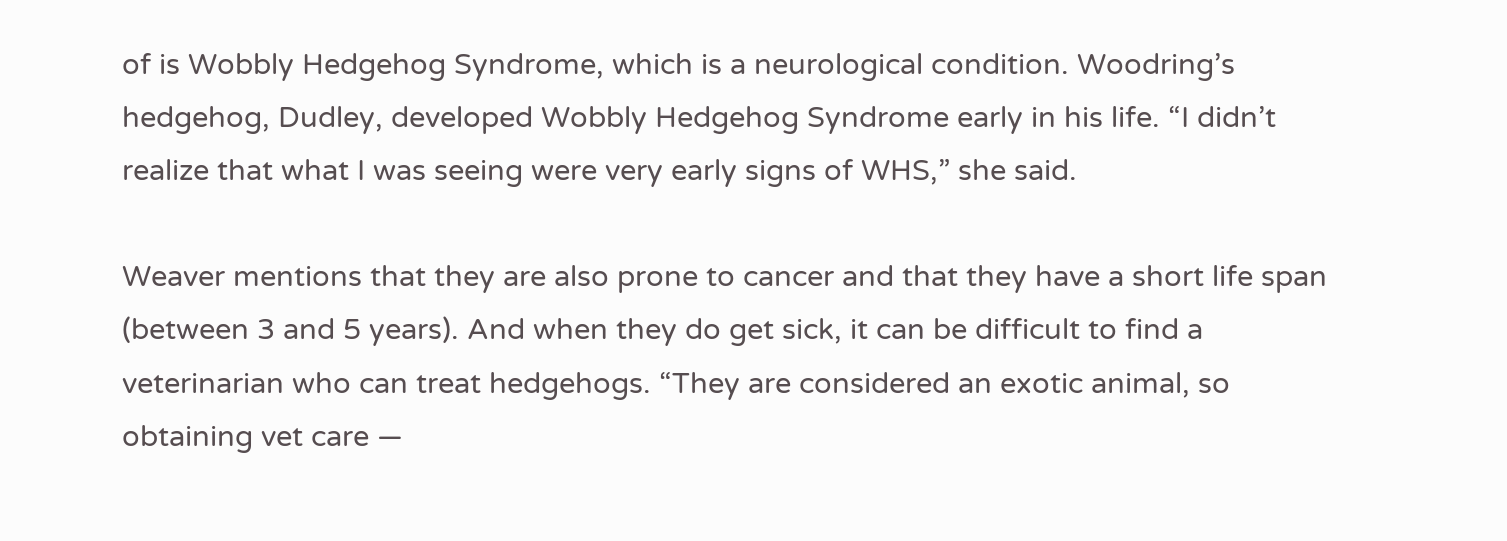of is Wobbly Hedgehog Syndrome, which is a neurological condition. Woodring’s hedgehog, Dudley, developed Wobbly Hedgehog Syndrome early in his life. “I didn’t realize that what I was seeing were very early signs of WHS,” she said.

Weaver mentions that they are also prone to cancer and that they have a short life span (between 3 and 5 years). And when they do get sick, it can be difficult to find a veterinarian who can treat hedgehogs. “They are considered an exotic animal, so obtaining vet care —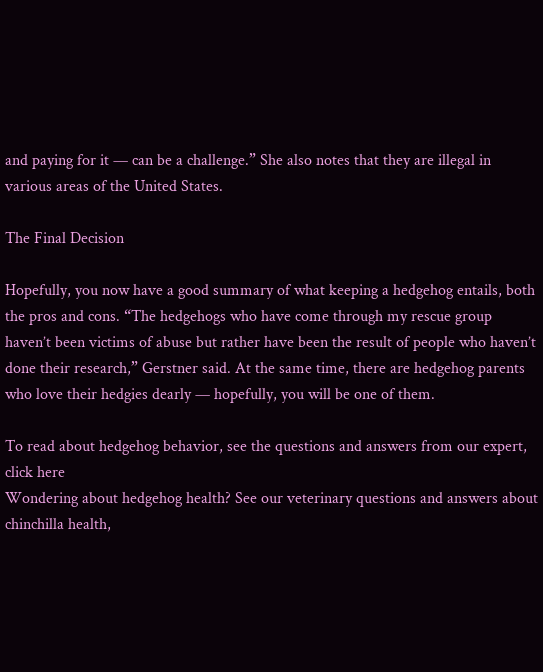and paying for it — can be a challenge.” She also notes that they are illegal in various areas of the United States.

The Final Decision

Hopefully, you now have a good summary of what keeping a hedgehog entails, both the pros and cons. “The hedgehogs who have come through my rescue group haven’t been victims of abuse but rather have been the result of people who haven’t done their research,” Gerstner said. At the same time, there are hedgehog parents who love their hedgies dearly — hopefully, you will be one of them.

To read about hedgehog behavior, see the questions and answers from our expert, click here
Wondering about hedgehog health? See our veterinary questions and answers about chinchilla health,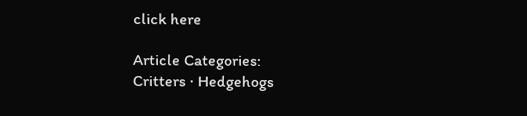click here

Article Categories:
Critters · Hedgehogs